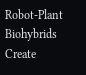Robot-Plant Biohybrids Create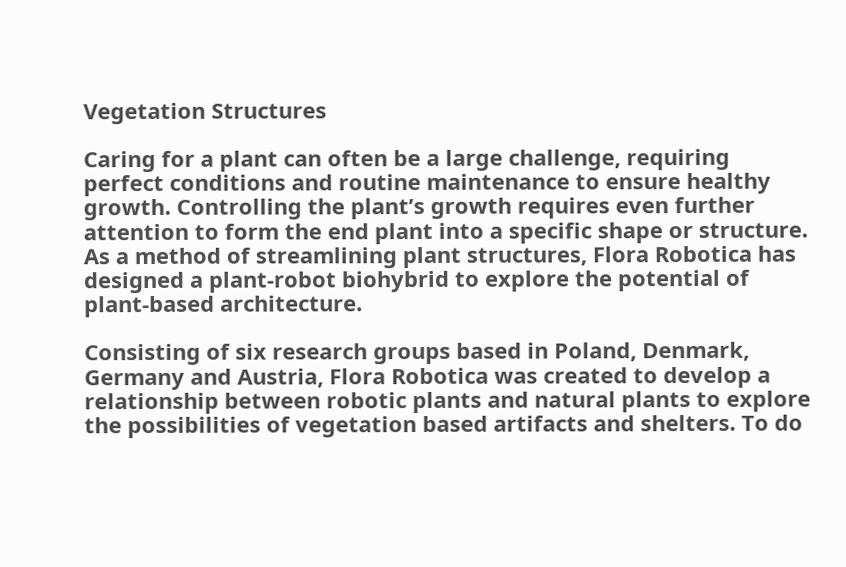Vegetation Structures

Caring for a plant can often be a large challenge, requiring perfect conditions and routine maintenance to ensure healthy growth. Controlling the plant’s growth requires even further attention to form the end plant into a specific shape or structure. As a method of streamlining plant structures, Flora Robotica has designed a plant-robot biohybrid to explore the potential of plant-based architecture.

Consisting of six research groups based in Poland, Denmark, Germany and Austria, Flora Robotica was created to develop a relationship between robotic plants and natural plants to explore the possibilities of vegetation based artifacts and shelters. To do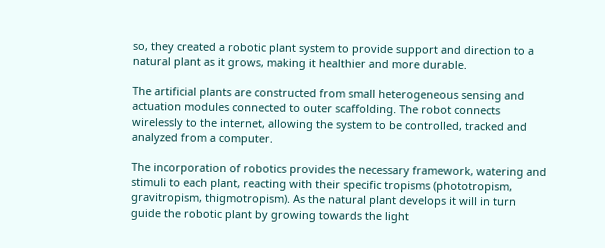so, they created a robotic plant system to provide support and direction to a natural plant as it grows, making it healthier and more durable.

The artificial plants are constructed from small heterogeneous sensing and actuation modules connected to outer scaffolding. The robot connects wirelessly to the internet, allowing the system to be controlled, tracked and analyzed from a computer.

The incorporation of robotics provides the necessary framework, watering and stimuli to each plant, reacting with their specific tropisms (phototropism, gravitropism, thigmotropism). As the natural plant develops it will in turn guide the robotic plant by growing towards the light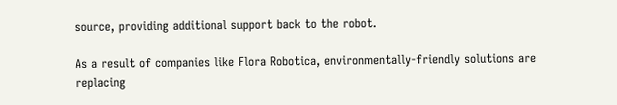source, providing additional support back to the robot.

As a result of companies like Flora Robotica, environmentally-friendly solutions are replacing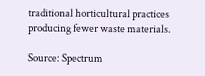traditional horticultural practices producing fewer waste materials.

Source: Spectrum